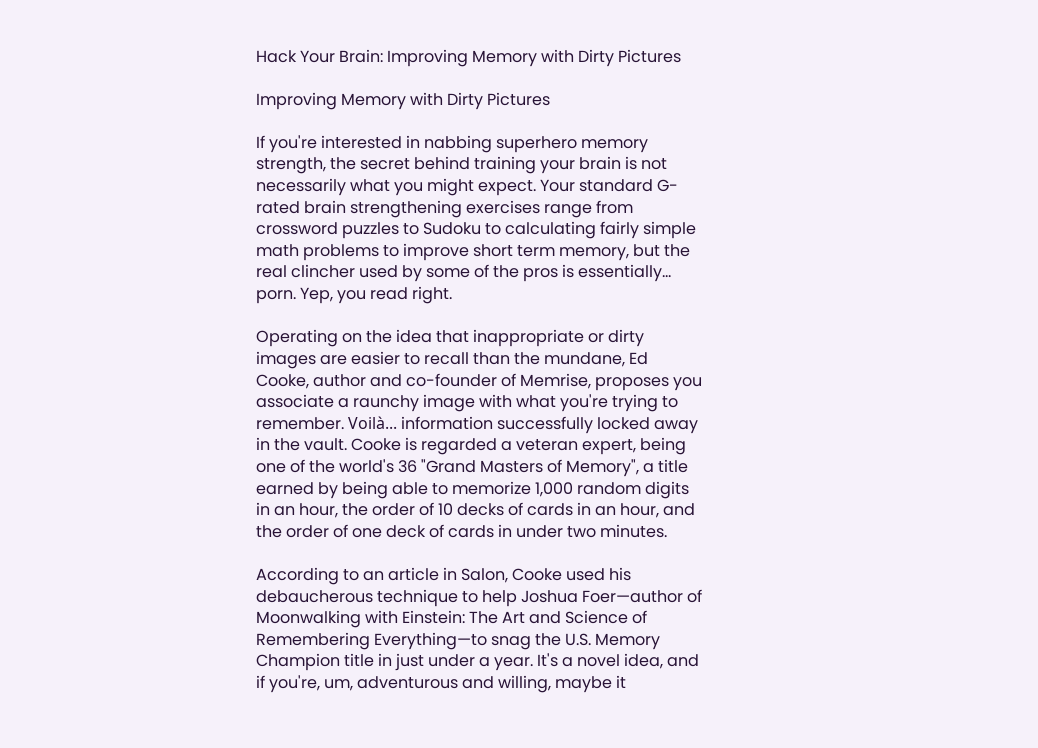Hack Your Brain: Improving Memory with Dirty Pictures

Improving Memory with Dirty Pictures

If you're interested in nabbing superhero memory strength, the secret behind training your brain is not necessarily what you might expect. Your standard G-rated brain strengthening exercises range from crossword puzzles to Sudoku to calculating fairly simple math problems to improve short term memory, but the real clincher used by some of the pros is essentially... porn. Yep, you read right.

Operating on the idea that inappropriate or dirty images are easier to recall than the mundane, Ed Cooke, author and co-founder of Memrise, proposes you associate a raunchy image with what you're trying to remember. Voilà... information successfully locked away in the vault. Cooke is regarded a veteran expert, being one of the world's 36 "Grand Masters of Memory", a title earned by being able to memorize 1,000 random digits in an hour, the order of 10 decks of cards in an hour, and the order of one deck of cards in under two minutes.

According to an article in Salon, Cooke used his debaucherous technique to help Joshua Foer—author of Moonwalking with Einstein: The Art and Science of Remembering Everything—to snag the U.S. Memory Champion title in just under a year. It's a novel idea, and if you're, um, adventurous and willing, maybe it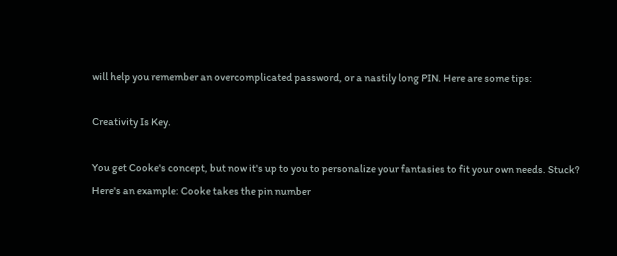will help you remember an overcomplicated password, or a nastily long PIN. Here are some tips:

Creativity Is Key.

You get Cooke's concept, but now it's up to you to personalize your fantasies to fit your own needs. Stuck? Here's an example: Cooke takes the pin number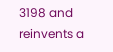3198 and reinvents a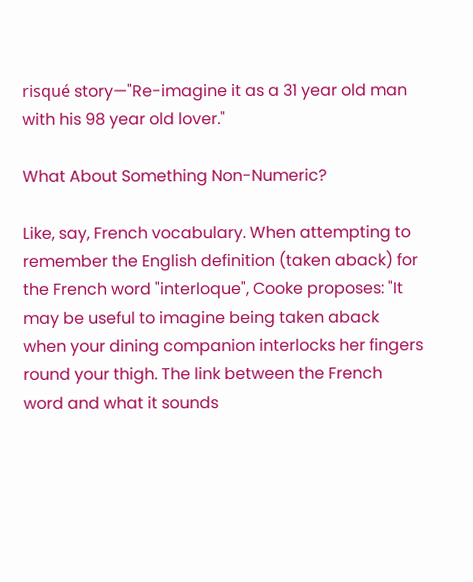risqué story—"Re-imagine it as a 31 year old man with his 98 year old lover."

What About Something Non-Numeric?

Like, say, French vocabulary. When attempting to remember the English definition (taken aback) for the French word "interloque", Cooke proposes: "It may be useful to imagine being taken aback when your dining companion interlocks her fingers round your thigh. The link between the French word and what it sounds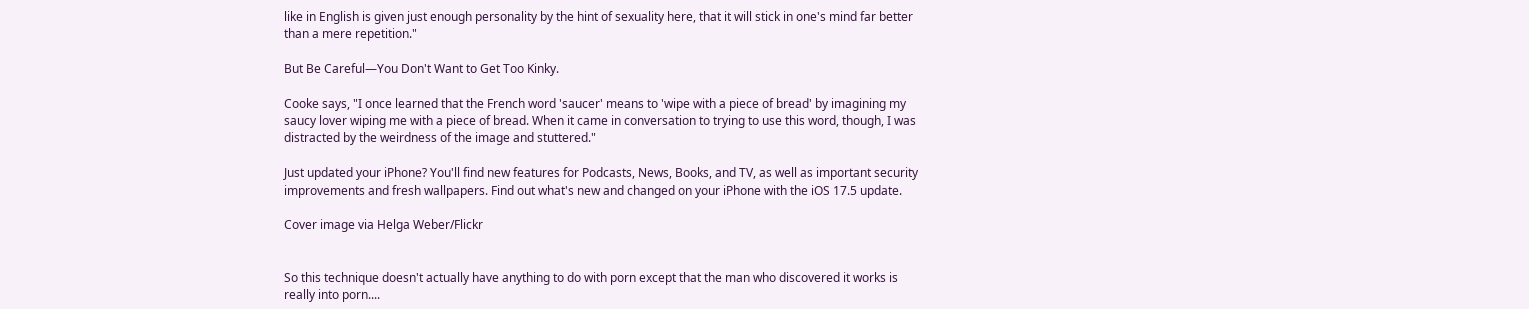like in English is given just enough personality by the hint of sexuality here, that it will stick in one's mind far better than a mere repetition."

But Be Careful—You Don't Want to Get Too Kinky.

Cooke says, "I once learned that the French word 'saucer' means to 'wipe with a piece of bread' by imagining my saucy lover wiping me with a piece of bread. When it came in conversation to trying to use this word, though, I was distracted by the weirdness of the image and stuttered."

Just updated your iPhone? You'll find new features for Podcasts, News, Books, and TV, as well as important security improvements and fresh wallpapers. Find out what's new and changed on your iPhone with the iOS 17.5 update.

Cover image via Helga Weber/Flickr


So this technique doesn't actually have anything to do with porn except that the man who discovered it works is really into porn....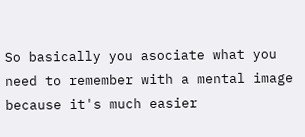So basically you asociate what you need to remember with a mental image because it's much easier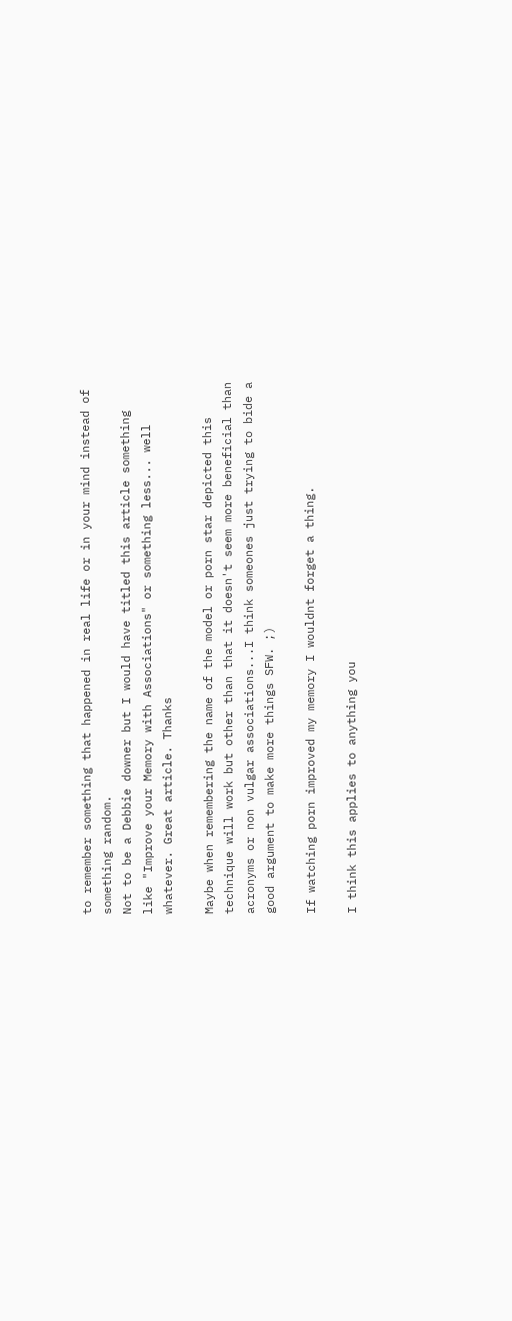to remember something that happened in real life or in your mind instead of something random.
Not to be a Debbie downer but I would have titled this article something like "Improve your Memory with Associations" or something less... well whatever. Great article. Thanks

Maybe when remembering the name of the model or porn star depicted this technique will work but other than that it doesn't seem more beneficial than acronyms or non vulgar associations...I think someones just trying to bide a good argument to make more things SFW. ;)

If watching porn improved my memory I wouldnt forget a thing.

I think this applies to anything you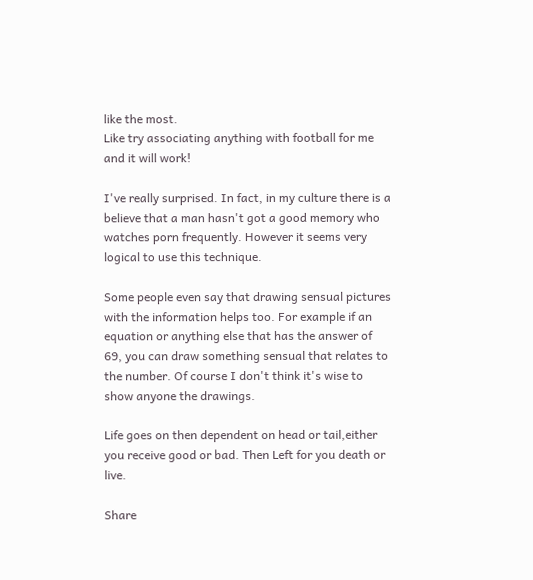like the most.
Like try associating anything with football for me and it will work!

I've really surprised. In fact, in my culture there is a believe that a man hasn't got a good memory who watches porn frequently. However it seems very logical to use this technique.

Some people even say that drawing sensual pictures with the information helps too. For example if an equation or anything else that has the answer of 69, you can draw something sensual that relates to the number. Of course I don't think it's wise to show anyone the drawings.

Life goes on then dependent on head or tail,either you receive good or bad. Then Left for you death or live.

Share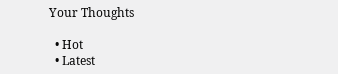Your Thoughts

  • Hot
  • Latest